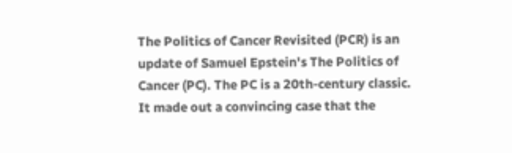The Politics of Cancer Revisited (PCR) is an update of Samuel Epstein's The Politics of Cancer (PC). The PC is a 20th-century classic. It made out a convincing case that the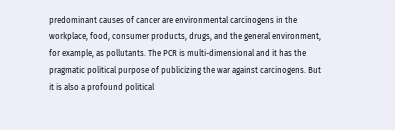predominant causes of cancer are environmental carcinogens in the workplace, food, consumer products, drugs, and the general environment, for example, as pollutants. The PCR is multi-dimensional and it has the pragmatic political purpose of publicizing the war against carcinogens. But it is also a profound political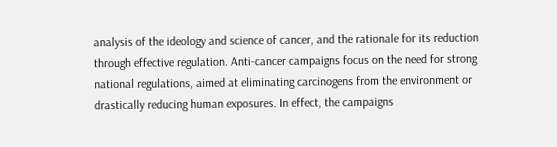analysis of the ideology and science of cancer, and the rationale for its reduction through effective regulation. Anti-cancer campaigns focus on the need for strong national regulations, aimed at eliminating carcinogens from the environment or drastically reducing human exposures. In effect, the campaigns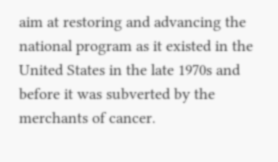aim at restoring and advancing the national program as it existed in the United States in the late 1970s and before it was subverted by the merchants of cancer.